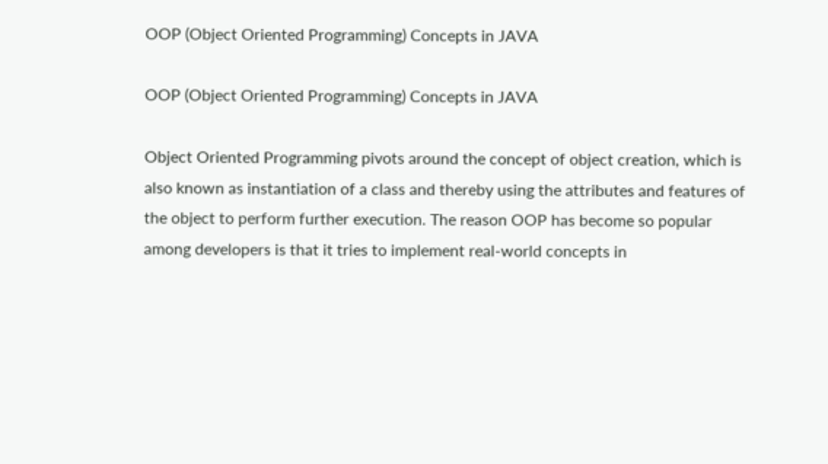OOP (Object Oriented Programming) Concepts in JAVA

OOP (Object Oriented Programming) Concepts in JAVA

Object Oriented Programming pivots around the concept of object creation, which is also known as instantiation of a class and thereby using the attributes and features of the object to perform further execution. The reason OOP has become so popular among developers is that it tries to implement real-world concepts in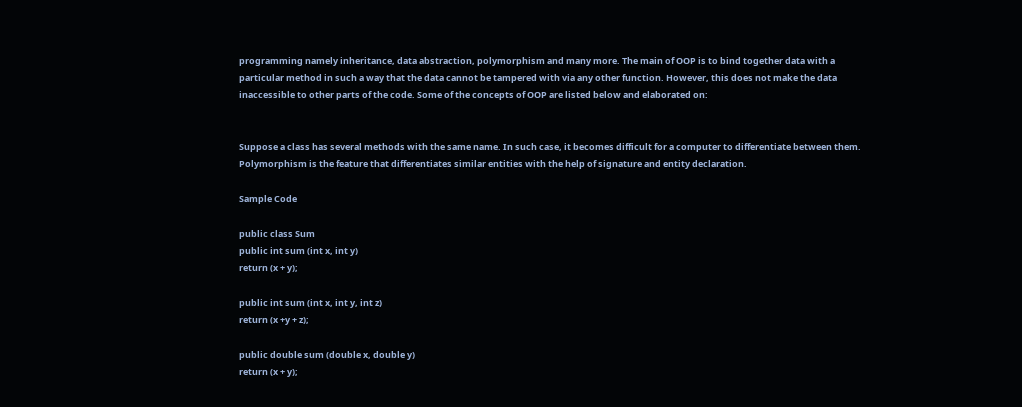programming namely inheritance, data abstraction, polymorphism and many more. The main of OOP is to bind together data with a particular method in such a way that the data cannot be tampered with via any other function. However, this does not make the data inaccessible to other parts of the code. Some of the concepts of OOP are listed below and elaborated on:


Suppose a class has several methods with the same name. In such case, it becomes difficult for a computer to differentiate between them. Polymorphism is the feature that differentiates similar entities with the help of signature and entity declaration.

Sample Code

public class Sum
public int sum (int x, int y)
return (x + y);

public int sum (int x, int y, int z)
return (x +y + z);

public double sum (double x, double y)
return (x + y);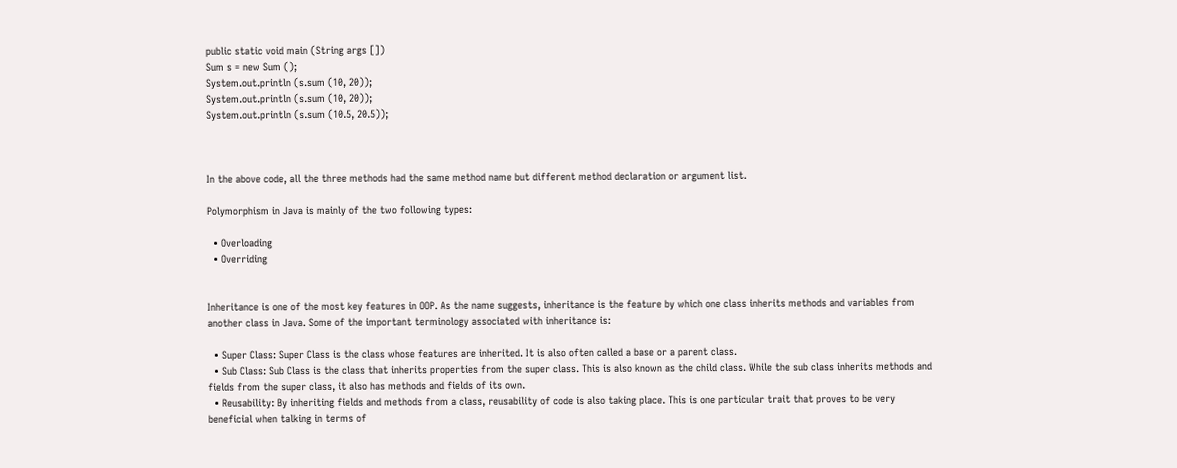public static void main (String args [])
Sum s = new Sum ();
System.out.println (s.sum (10, 20));
System.out.println (s.sum (10, 20));
System.out.println (s.sum (10.5, 20.5));



In the above code, all the three methods had the same method name but different method declaration or argument list.

Polymorphism in Java is mainly of the two following types:

  • Overloading
  • Overriding


Inheritance is one of the most key features in OOP. As the name suggests, inheritance is the feature by which one class inherits methods and variables from another class in Java. Some of the important terminology associated with inheritance is:

  • Super Class: Super Class is the class whose features are inherited. It is also often called a base or a parent class.
  • Sub Class: Sub Class is the class that inherits properties from the super class. This is also known as the child class. While the sub class inherits methods and fields from the super class, it also has methods and fields of its own.
  • Reusability: By inheriting fields and methods from a class, reusability of code is also taking place. This is one particular trait that proves to be very beneficial when talking in terms of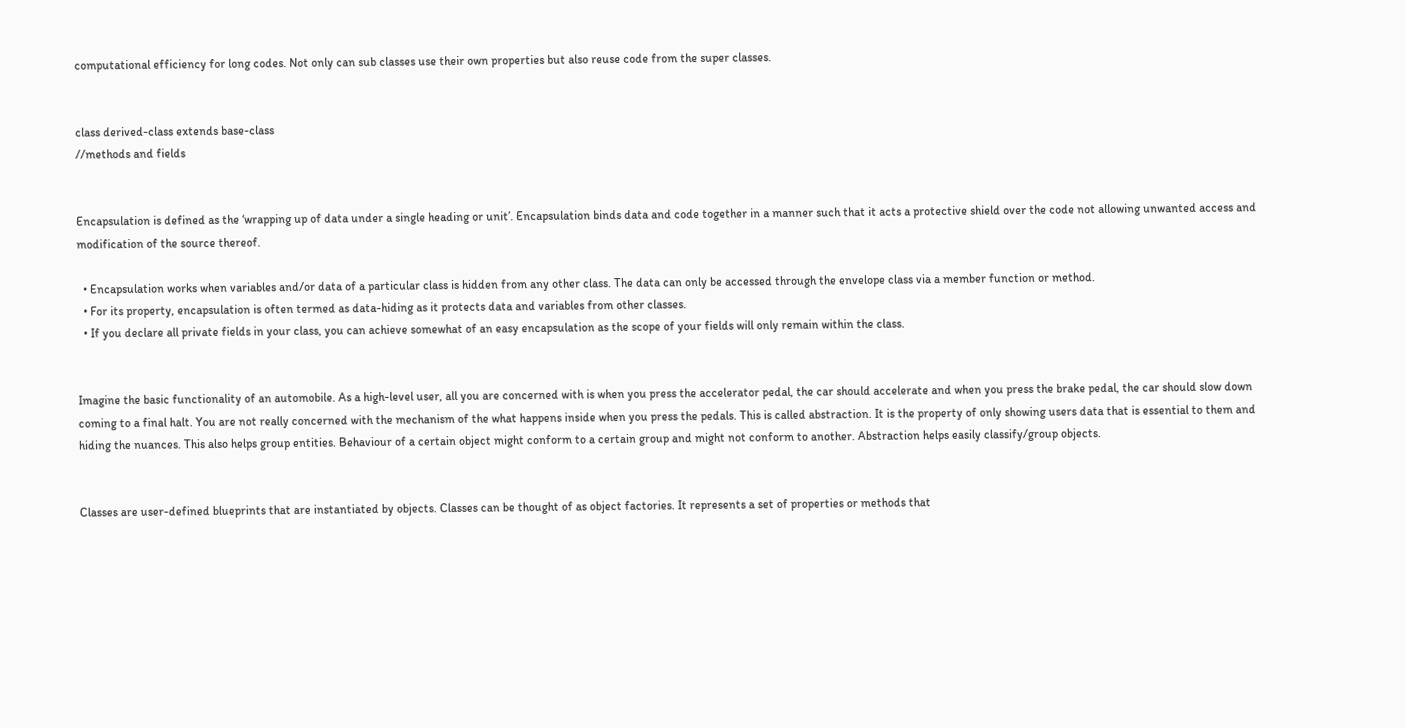computational efficiency for long codes. Not only can sub classes use their own properties but also reuse code from the super classes.


class derived-class extends base-class
//methods and fields


Encapsulation is defined as the ‘wrapping up of data under a single heading or unit’. Encapsulation binds data and code together in a manner such that it acts a protective shield over the code not allowing unwanted access and modification of the source thereof.

  • Encapsulation works when variables and/or data of a particular class is hidden from any other class. The data can only be accessed through the envelope class via a member function or method.
  • For its property, encapsulation is often termed as data-hiding as it protects data and variables from other classes.
  • If you declare all private fields in your class, you can achieve somewhat of an easy encapsulation as the scope of your fields will only remain within the class.


Imagine the basic functionality of an automobile. As a high-level user, all you are concerned with is when you press the accelerator pedal, the car should accelerate and when you press the brake pedal, the car should slow down coming to a final halt. You are not really concerned with the mechanism of the what happens inside when you press the pedals. This is called abstraction. It is the property of only showing users data that is essential to them and hiding the nuances. This also helps group entities. Behaviour of a certain object might conform to a certain group and might not conform to another. Abstraction helps easily classify/group objects.


Classes are user-defined blueprints that are instantiated by objects. Classes can be thought of as object factories. It represents a set of properties or methods that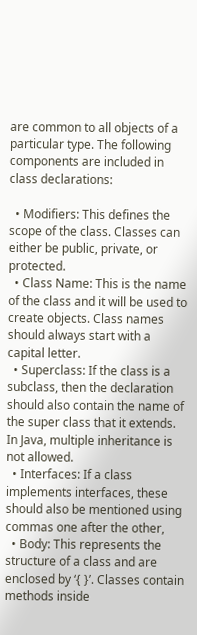are common to all objects of a particular type. The following components are included in class declarations:

  • Modifiers: This defines the scope of the class. Classes can either be public, private, or protected.
  • Class Name: This is the name of the class and it will be used to create objects. Class names should always start with a capital letter.
  • Superclass: If the class is a subclass, then the declaration should also contain the name of the super class that it extends. In Java, multiple inheritance is not allowed.
  • Interfaces: If a class implements interfaces, these should also be mentioned using commas one after the other,
  • Body: This represents the structure of a class and are enclosed by ‘{ }’. Classes contain methods inside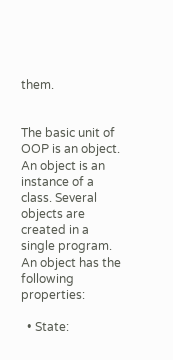them.


The basic unit of OOP is an object. An object is an instance of a class. Several objects are created in a single program. An object has the following properties:

  • State: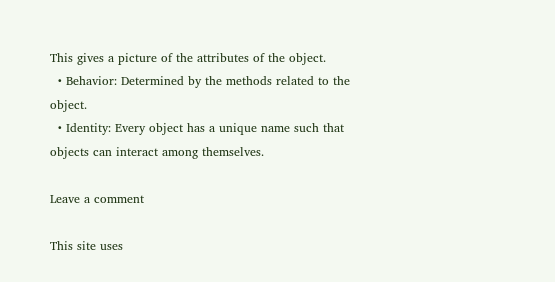This gives a picture of the attributes of the object.
  • Behavior: Determined by the methods related to the object.
  • Identity: Every object has a unique name such that objects can interact among themselves.

Leave a comment

This site uses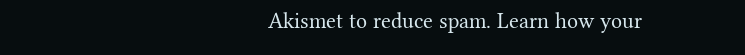Akismet to reduce spam. Learn how your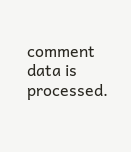comment data is processed.